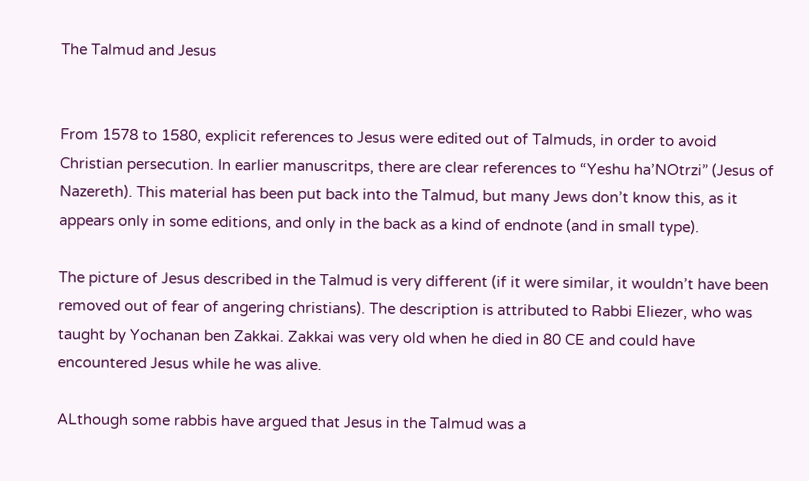The Talmud and Jesus


From 1578 to 1580, explicit references to Jesus were edited out of Talmuds, in order to avoid Christian persecution. In earlier manuscritps, there are clear references to “Yeshu ha’NOtrzi” (Jesus of Nazereth). This material has been put back into the Talmud, but many Jews don’t know this, as it appears only in some editions, and only in the back as a kind of endnote (and in small type).

The picture of Jesus described in the Talmud is very different (if it were similar, it wouldn’t have been removed out of fear of angering christians). The description is attributed to Rabbi Eliezer, who was taught by Yochanan ben Zakkai. Zakkai was very old when he died in 80 CE and could have encountered Jesus while he was alive.

ALthough some rabbis have argued that Jesus in the Talmud was a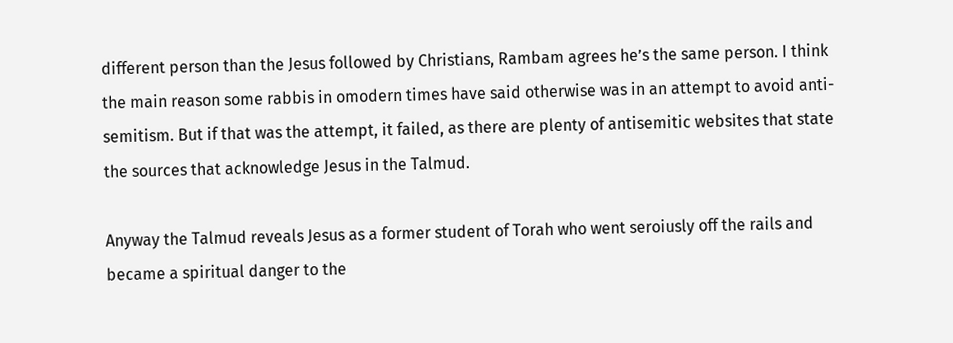different person than the Jesus followed by Christians, Rambam agrees he’s the same person. I think the main reason some rabbis in omodern times have said otherwise was in an attempt to avoid anti-semitism. But if that was the attempt, it failed, as there are plenty of antisemitic websites that state the sources that acknowledge Jesus in the Talmud.

Anyway the Talmud reveals Jesus as a former student of Torah who went seroiusly off the rails and became a spiritual danger to the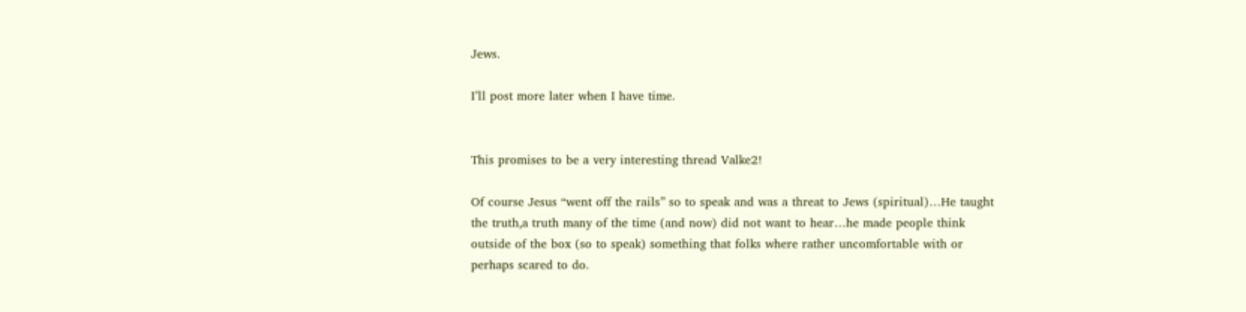Jews.

I’ll post more later when I have time.


This promises to be a very interesting thread Valke2!

Of course Jesus “went off the rails” so to speak and was a threat to Jews (spiritual)…He taught the truth,a truth many of the time (and now) did not want to hear…he made people think outside of the box (so to speak) something that folks where rather uncomfortable with or perhaps scared to do.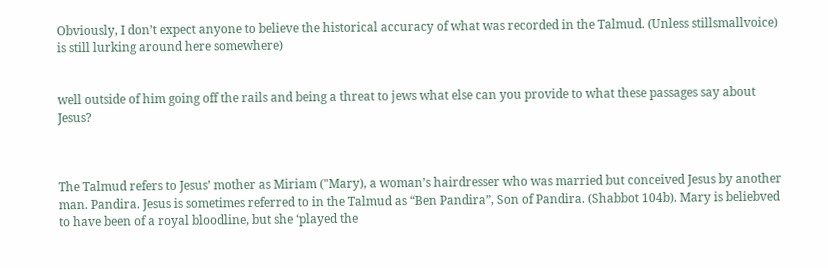Obviously, I don’t expect anyone to believe the historical accuracy of what was recorded in the Talmud. (Unless stillsmallvoice) is still lurking around here somewhere)


well outside of him going off the rails and being a threat to jews what else can you provide to what these passages say about Jesus?



The Talmud refers to Jesus’ mother as Miriam ("Mary), a woman’s hairdresser who was married but conceived Jesus by another man. Pandira. Jesus is sometimes referred to in the Talmud as “Ben Pandira”, Son of Pandira. (Shabbot 104b). Mary is beliebved to have been of a royal bloodline, but she ‘played the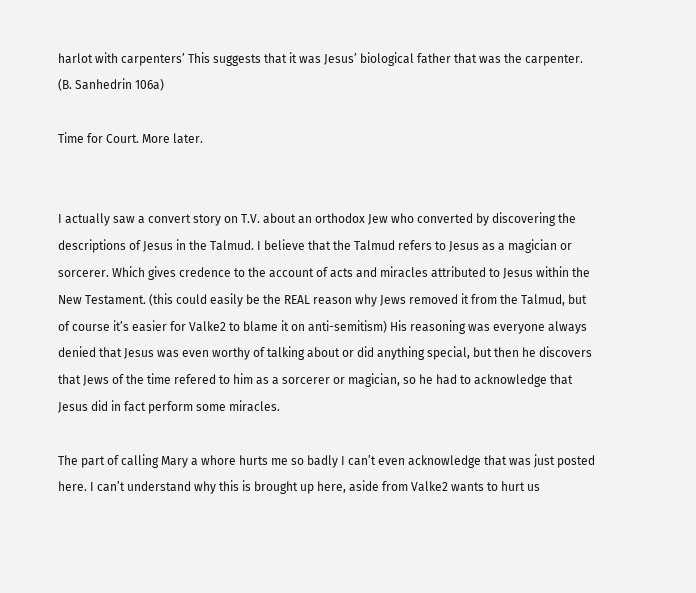harlot with carpenters’ This suggests that it was Jesus’ biological father that was the carpenter. (B. Sanhedrin 106a)

Time for Court. More later.


I actually saw a convert story on T.V. about an orthodox Jew who converted by discovering the descriptions of Jesus in the Talmud. I believe that the Talmud refers to Jesus as a magician or sorcerer. Which gives credence to the account of acts and miracles attributed to Jesus within the New Testament. (this could easily be the REAL reason why Jews removed it from the Talmud, but of course it’s easier for Valke2 to blame it on anti-semitism) His reasoning was everyone always denied that Jesus was even worthy of talking about or did anything special, but then he discovers that Jews of the time refered to him as a sorcerer or magician, so he had to acknowledge that Jesus did in fact perform some miracles.

The part of calling Mary a whore hurts me so badly I can’t even acknowledge that was just posted here. I can’t understand why this is brought up here, aside from Valke2 wants to hurt us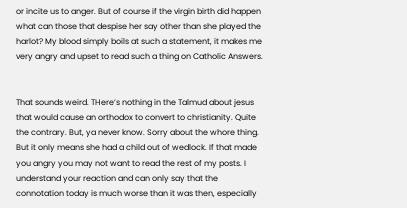or incite us to anger. But of course if the virgin birth did happen what can those that despise her say other than she played the harlot? My blood simply boils at such a statement, it makes me very angry and upset to read such a thing on Catholic Answers.


That sounds weird. THere’s nothing in the Talmud about jesus that would cause an orthodox to convert to christianity. Quite the contrary. But, ya never know. Sorry about the whore thing. But it only means she had a child out of wedlock. If that made you angry you may not want to read the rest of my posts. I understand your reaction and can only say that the connotation today is much worse than it was then, especially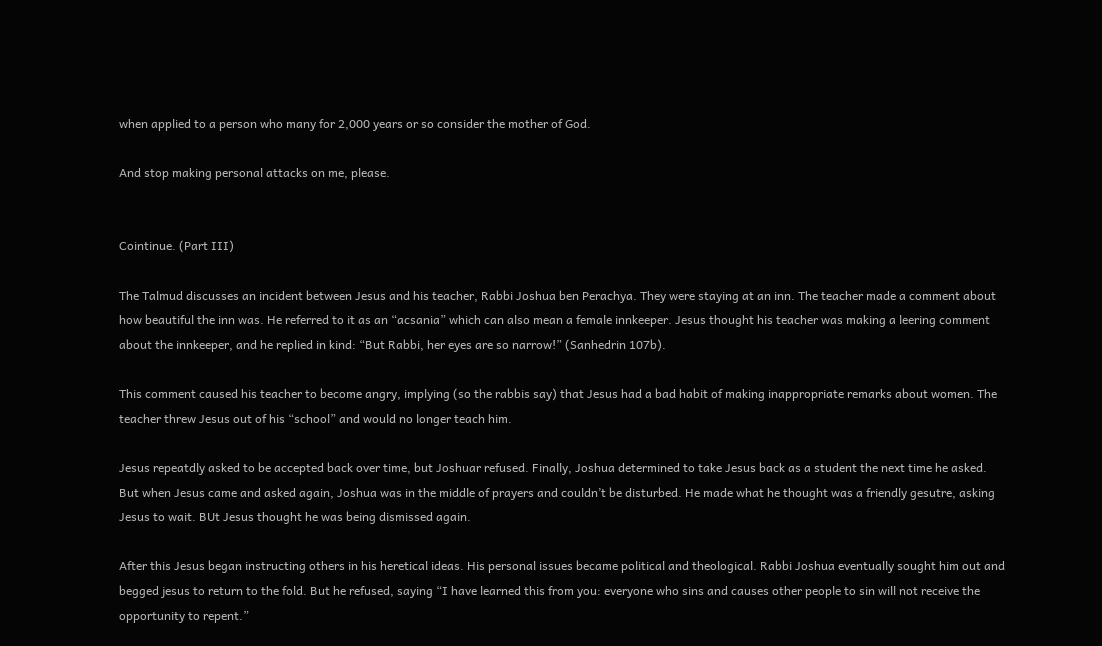when applied to a person who many for 2,000 years or so consider the mother of God.

And stop making personal attacks on me, please.


Cointinue. (Part III)

The Talmud discusses an incident between Jesus and his teacher, Rabbi Joshua ben Perachya. They were staying at an inn. The teacher made a comment about how beautiful the inn was. He referred to it as an “acsania” which can also mean a female innkeeper. Jesus thought his teacher was making a leering comment about the innkeeper, and he replied in kind: “But Rabbi, her eyes are so narrow!” (Sanhedrin 107b).

This comment caused his teacher to become angry, implying (so the rabbis say) that Jesus had a bad habit of making inappropriate remarks about women. The teacher threw Jesus out of his “school” and would no longer teach him.

Jesus repeatdly asked to be accepted back over time, but Joshuar refused. Finally, Joshua determined to take Jesus back as a student the next time he asked. But when Jesus came and asked again, Joshua was in the middle of prayers and couldn’t be disturbed. He made what he thought was a friendly gesutre, asking Jesus to wait. BUt Jesus thought he was being dismissed again.

After this Jesus began instructing others in his heretical ideas. His personal issues became political and theological. Rabbi Joshua eventually sought him out and begged jesus to return to the fold. But he refused, saying “I have learned this from you: everyone who sins and causes other people to sin will not receive the opportunity to repent.”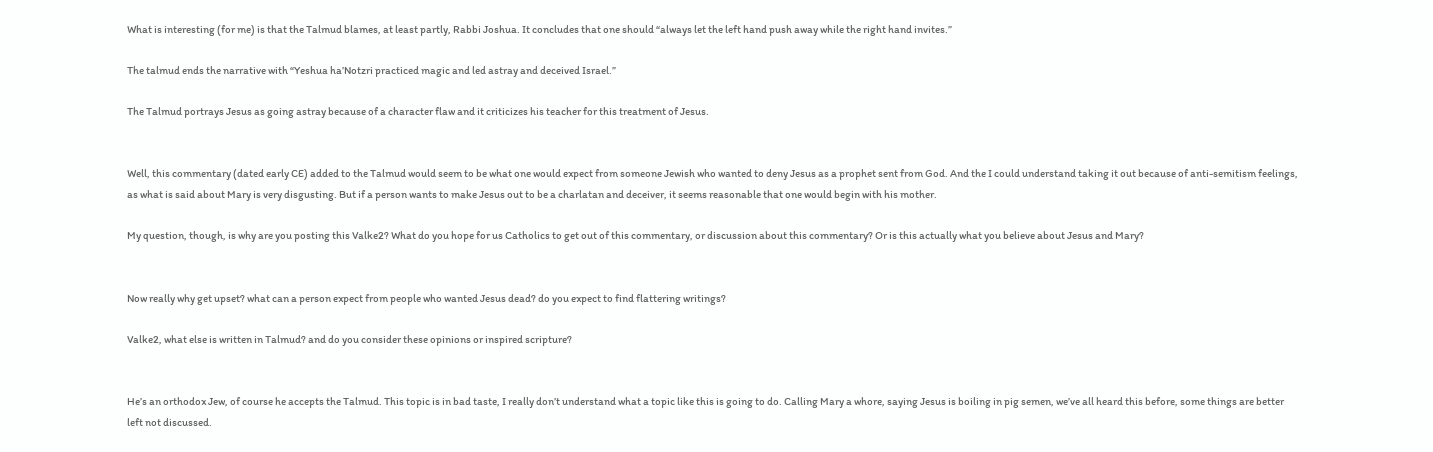What is interesting (for me) is that the Talmud blames, at least partly, Rabbi Joshua. It concludes that one should “always let the left hand push away while the right hand invites.”

The talmud ends the narrative with “Yeshua ha’Notzri practiced magic and led astray and deceived Israel.”

The Talmud portrays Jesus as going astray because of a character flaw and it criticizes his teacher for this treatment of Jesus.


Well, this commentary (dated early CE) added to the Talmud would seem to be what one would expect from someone Jewish who wanted to deny Jesus as a prophet sent from God. And the I could understand taking it out because of anti-semitism feelings, as what is said about Mary is very disgusting. But if a person wants to make Jesus out to be a charlatan and deceiver, it seems reasonable that one would begin with his mother.

My question, though, is why are you posting this Valke2? What do you hope for us Catholics to get out of this commentary, or discussion about this commentary? Or is this actually what you believe about Jesus and Mary?


Now really why get upset? what can a person expect from people who wanted Jesus dead? do you expect to find flattering writings?

Valke2, what else is written in Talmud? and do you consider these opinions or inspired scripture?


He’s an orthodox Jew, of course he accepts the Talmud. This topic is in bad taste, I really don’t understand what a topic like this is going to do. Calling Mary a whore, saying Jesus is boiling in pig semen, we’ve all heard this before, some things are better left not discussed.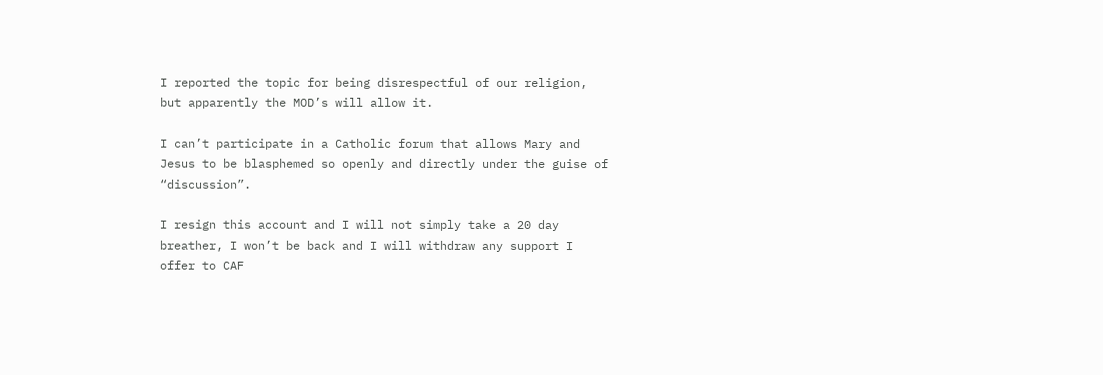I reported the topic for being disrespectful of our religion, but apparently the MOD’s will allow it.

I can’t participate in a Catholic forum that allows Mary and Jesus to be blasphemed so openly and directly under the guise of “discussion”.

I resign this account and I will not simply take a 20 day breather, I won’t be back and I will withdraw any support I offer to CAF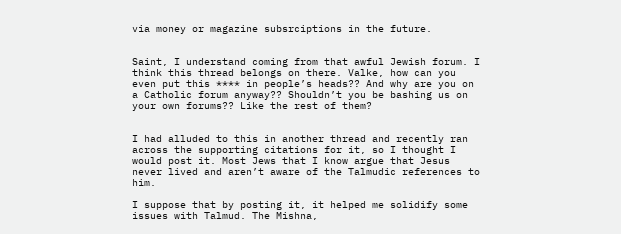via money or magazine subsrciptions in the future.


Saint, I understand coming from that awful Jewish forum. I think this thread belongs on there. Valke, how can you even put this **** in people’s heads?? And why are you on a Catholic forum anyway?? Shouldn’t you be bashing us on your own forums?? Like the rest of them?


I had alluded to this in another thread and recently ran across the supporting citations for it, so I thought I would post it. Most Jews that I know argue that Jesus never lived and aren’t aware of the Talmudic references to him.

I suppose that by posting it, it helped me solidify some issues with Talmud. The Mishna,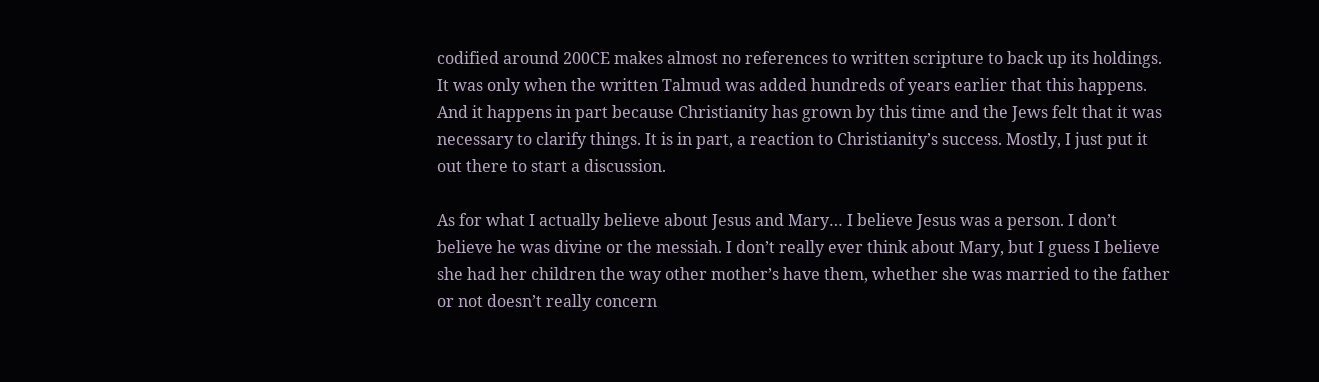codified around 200CE makes almost no references to written scripture to back up its holdings. It was only when the written Talmud was added hundreds of years earlier that this happens. And it happens in part because Christianity has grown by this time and the Jews felt that it was necessary to clarify things. It is in part, a reaction to Christianity’s success. Mostly, I just put it out there to start a discussion.

As for what I actually believe about Jesus and Mary… I believe Jesus was a person. I don’t believe he was divine or the messiah. I don’t really ever think about Mary, but I guess I believe she had her children the way other mother’s have them, whether she was married to the father or not doesn’t really concern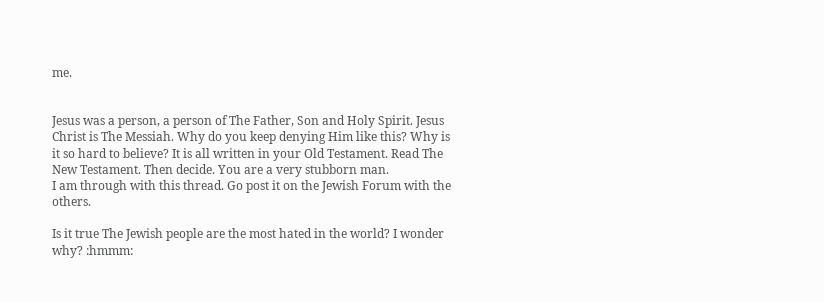me.


Jesus was a person, a person of The Father, Son and Holy Spirit. Jesus Christ is The Messiah. Why do you keep denying Him like this? Why is it so hard to believe? It is all written in your Old Testament. Read The New Testament. Then decide. You are a very stubborn man.
I am through with this thread. Go post it on the Jewish Forum with the others.

Is it true The Jewish people are the most hated in the world? I wonder why? :hmmm: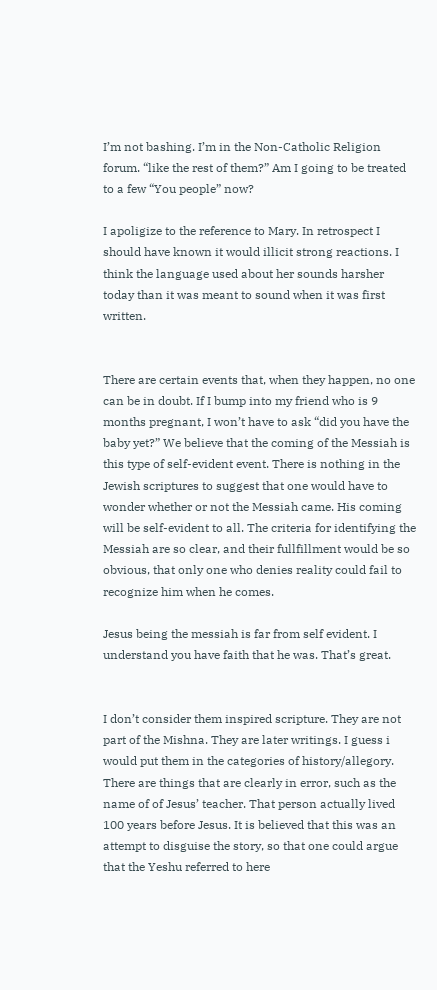I’m not bashing. I’m in the Non-Catholic Religion forum. “like the rest of them?” Am I going to be treated to a few “You people” now?

I apoligize to the reference to Mary. In retrospect I should have known it would illicit strong reactions. I think the language used about her sounds harsher today than it was meant to sound when it was first written.


There are certain events that, when they happen, no one can be in doubt. If I bump into my friend who is 9 months pregnant, I won’t have to ask “did you have the baby yet?” We believe that the coming of the Messiah is this type of self-evident event. There is nothing in the Jewish scriptures to suggest that one would have to wonder whether or not the Messiah came. His coming will be self-evident to all. The criteria for identifying the Messiah are so clear, and their fullfillment would be so obvious, that only one who denies reality could fail to recognize him when he comes.

Jesus being the messiah is far from self evident. I understand you have faith that he was. That’s great.


I don’t consider them inspired scripture. They are not part of the Mishna. They are later writings. I guess i would put them in the categories of history/allegory. There are things that are clearly in error, such as the name of of Jesus’ teacher. That person actually lived 100 years before Jesus. It is believed that this was an attempt to disguise the story, so that one could argue that the Yeshu referred to here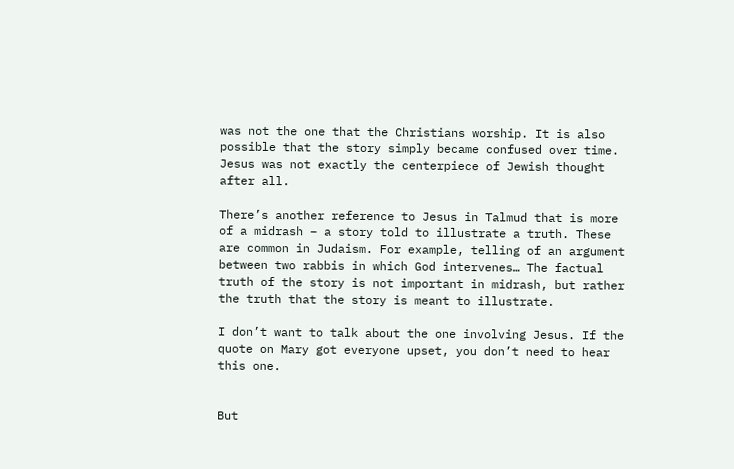was not the one that the Christians worship. It is also possible that the story simply became confused over time. Jesus was not exactly the centerpiece of Jewish thought after all.

There’s another reference to Jesus in Talmud that is more of a midrash – a story told to illustrate a truth. These are common in Judaism. For example, telling of an argument between two rabbis in which God intervenes… The factual truth of the story is not important in midrash, but rather the truth that the story is meant to illustrate.

I don’t want to talk about the one involving Jesus. If the quote on Mary got everyone upset, you don’t need to hear this one.


But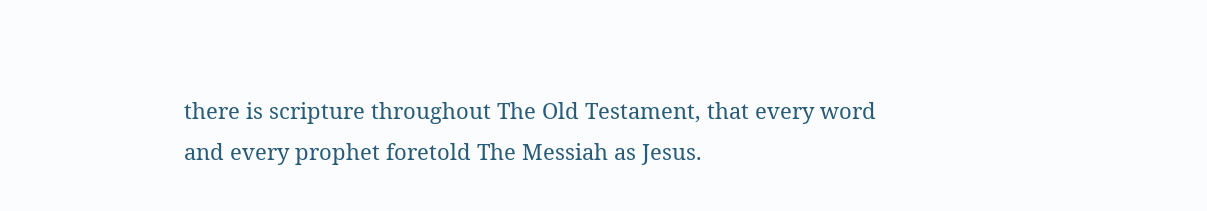there is scripture throughout The Old Testament, that every word and every prophet foretold The Messiah as Jesus.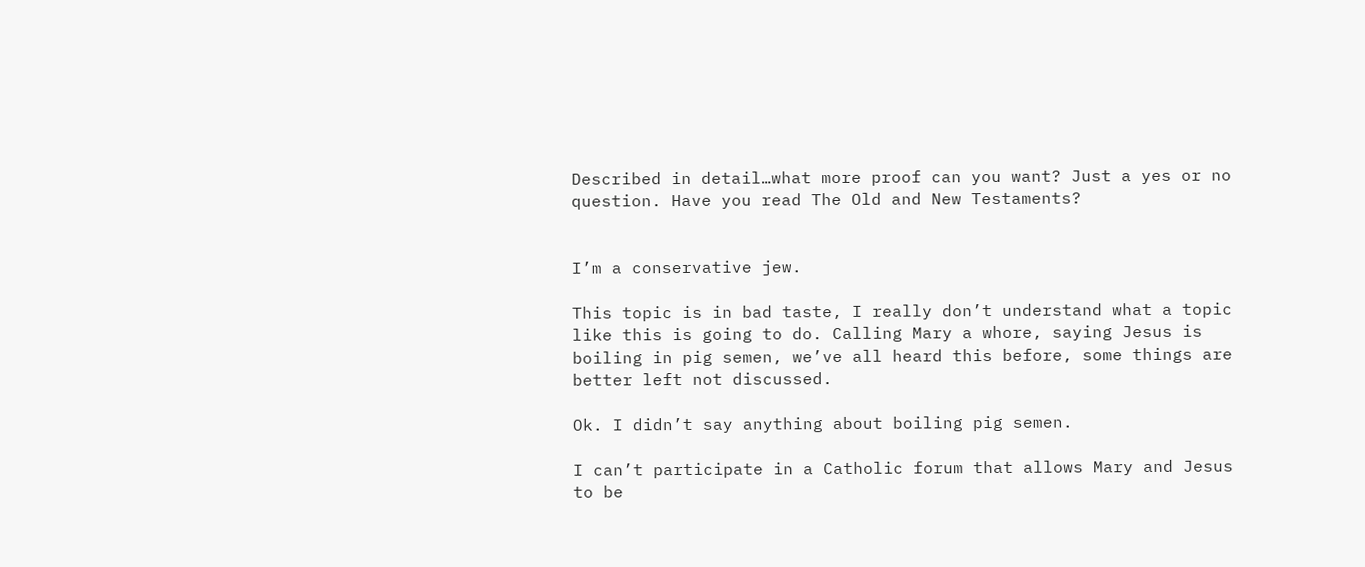Described in detail…what more proof can you want? Just a yes or no question. Have you read The Old and New Testaments?


I’m a conservative jew.

This topic is in bad taste, I really don’t understand what a topic like this is going to do. Calling Mary a whore, saying Jesus is boiling in pig semen, we’ve all heard this before, some things are better left not discussed.

Ok. I didn’t say anything about boiling pig semen.

I can’t participate in a Catholic forum that allows Mary and Jesus to be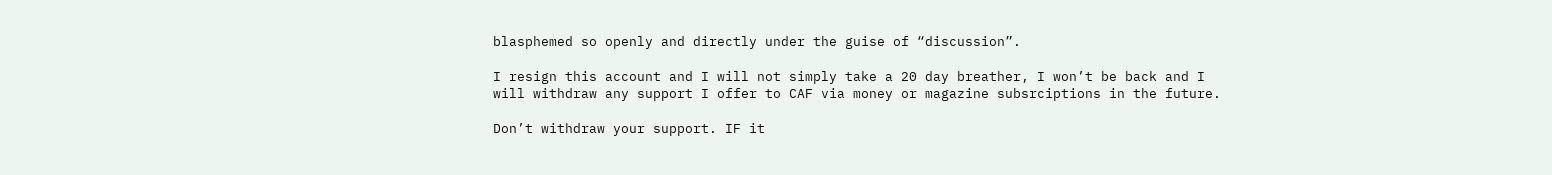blasphemed so openly and directly under the guise of “discussion”.

I resign this account and I will not simply take a 20 day breather, I won’t be back and I will withdraw any support I offer to CAF via money or magazine subsrciptions in the future.

Don’t withdraw your support. IF it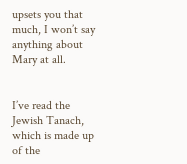upsets you that much, I won’t say anything about Mary at all.


I’ve read the Jewish Tanach, which is made up of the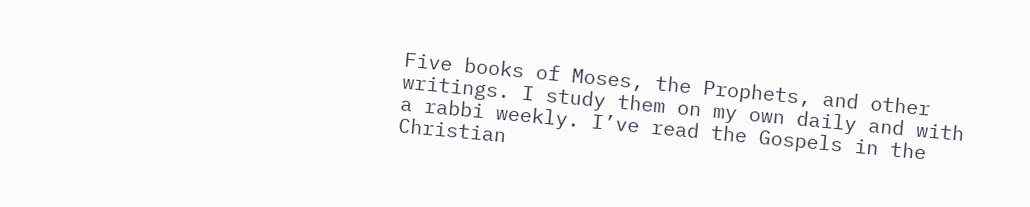Five books of Moses, the Prophets, and other writings. I study them on my own daily and with a rabbi weekly. I’ve read the Gospels in the Christian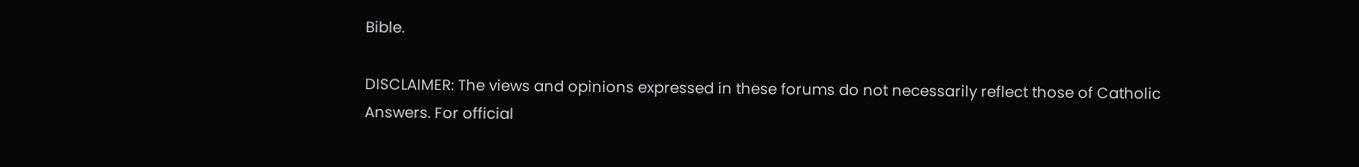Bible.

DISCLAIMER: The views and opinions expressed in these forums do not necessarily reflect those of Catholic Answers. For official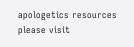apologetics resources please visit